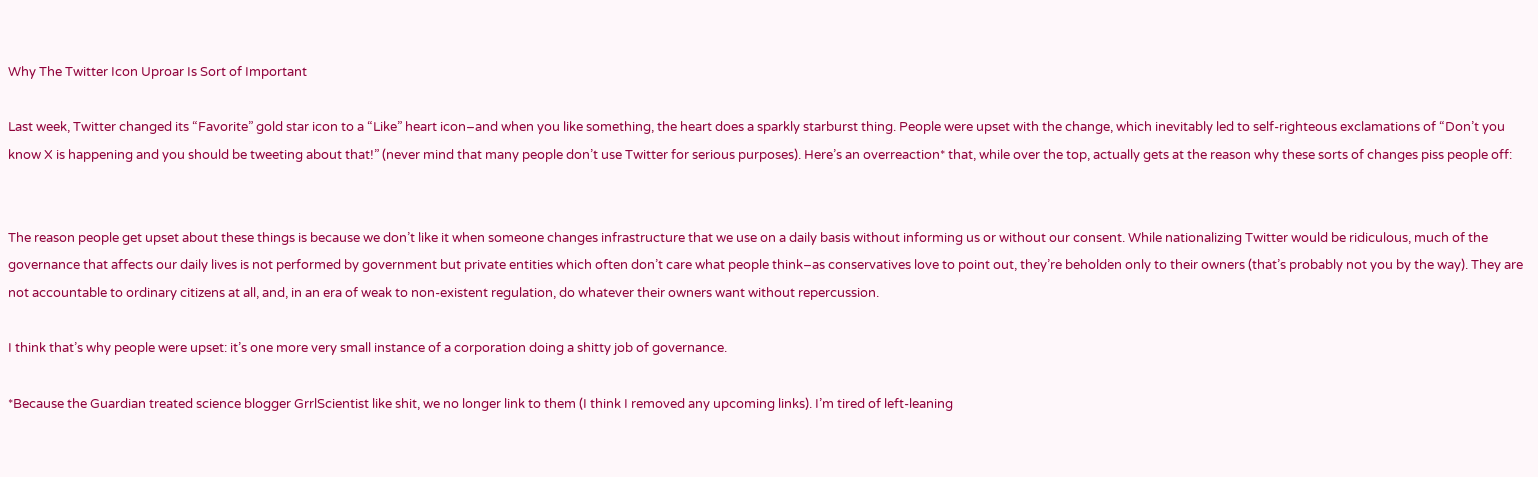Why The Twitter Icon Uproar Is Sort of Important

Last week, Twitter changed its “Favorite” gold star icon to a “Like” heart icon–and when you like something, the heart does a sparkly starburst thing. People were upset with the change, which inevitably led to self-righteous exclamations of “Don’t you know X is happening and you should be tweeting about that!” (never mind that many people don’t use Twitter for serious purposes). Here’s an overreaction* that, while over the top, actually gets at the reason why these sorts of changes piss people off:


The reason people get upset about these things is because we don’t like it when someone changes infrastructure that we use on a daily basis without informing us or without our consent. While nationalizing Twitter would be ridiculous, much of the governance that affects our daily lives is not performed by government but private entities which often don’t care what people think–as conservatives love to point out, they’re beholden only to their owners (that’s probably not you by the way). They are not accountable to ordinary citizens at all, and, in an era of weak to non-existent regulation, do whatever their owners want without repercussion.

I think that’s why people were upset: it’s one more very small instance of a corporation doing a shitty job of governance.

*Because the Guardian treated science blogger GrrlScientist like shit, we no longer link to them (I think I removed any upcoming links). I’m tired of left-leaning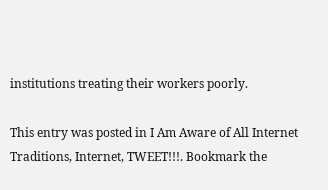institutions treating their workers poorly.

This entry was posted in I Am Aware of All Internet Traditions, Internet, TWEET!!!. Bookmark the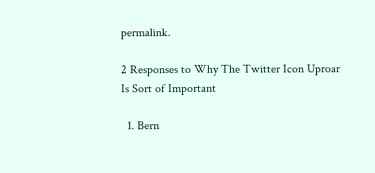permalink.

2 Responses to Why The Twitter Icon Uproar Is Sort of Important

  1. Bern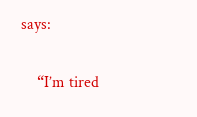says:

    “I’m tired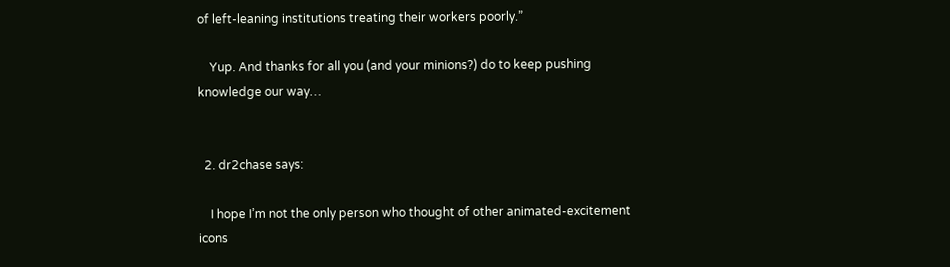of left-leaning institutions treating their workers poorly.”

    Yup. And thanks for all you (and your minions?) do to keep pushing knowledge our way…


  2. dr2chase says:

    I hope I’m not the only person who thought of other animated-excitement icons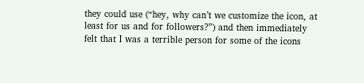they could use (“hey, why can’t we customize the icon, at least for us and for followers?”) and then immediately felt that I was a terrible person for some of the icons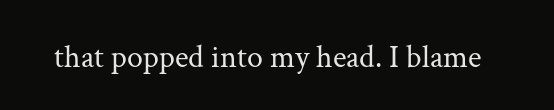that popped into my head. I blame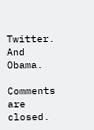Twitter. And Obama.

Comments are closed.